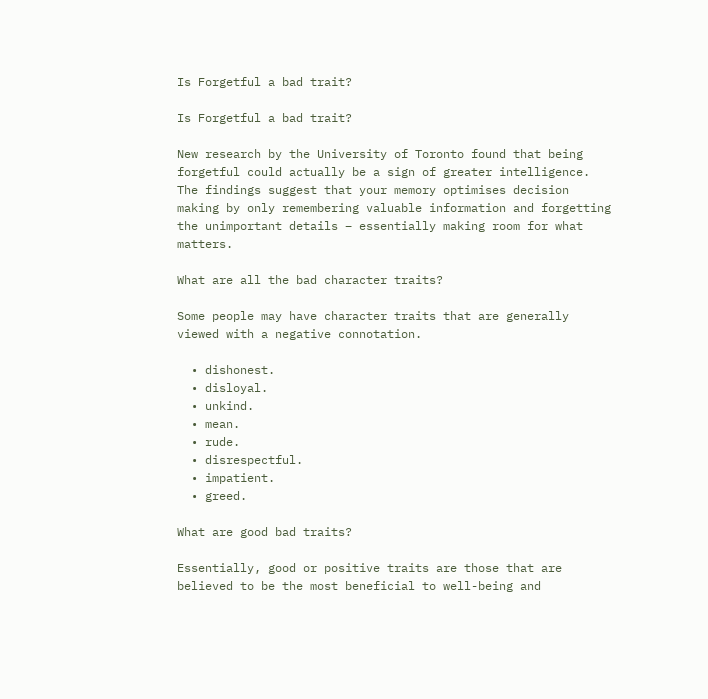Is Forgetful a bad trait?

Is Forgetful a bad trait?

New research by the University of Toronto found that being forgetful could actually be a sign of greater intelligence. The findings suggest that your memory optimises decision making by only remembering valuable information and forgetting the unimportant details – essentially making room for what matters.

What are all the bad character traits?

Some people may have character traits that are generally viewed with a negative connotation.

  • dishonest.
  • disloyal.
  • unkind.
  • mean.
  • rude.
  • disrespectful.
  • impatient.
  • greed.

What are good bad traits?

Essentially, good or positive traits are those that are believed to be the most beneficial to well-being and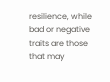resilience, while bad or negative traits are those that may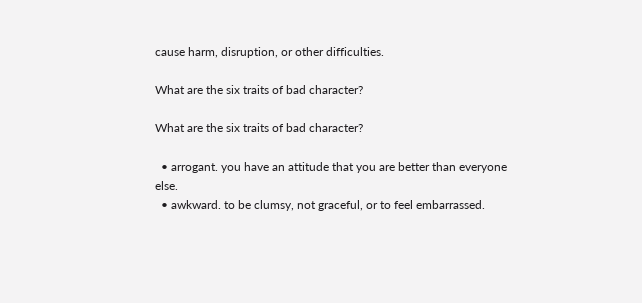cause harm, disruption, or other difficulties.

What are the six traits of bad character?

What are the six traits of bad character?

  • arrogant. you have an attitude that you are better than everyone else.
  • awkward. to be clumsy, not graceful, or to feel embarrassed.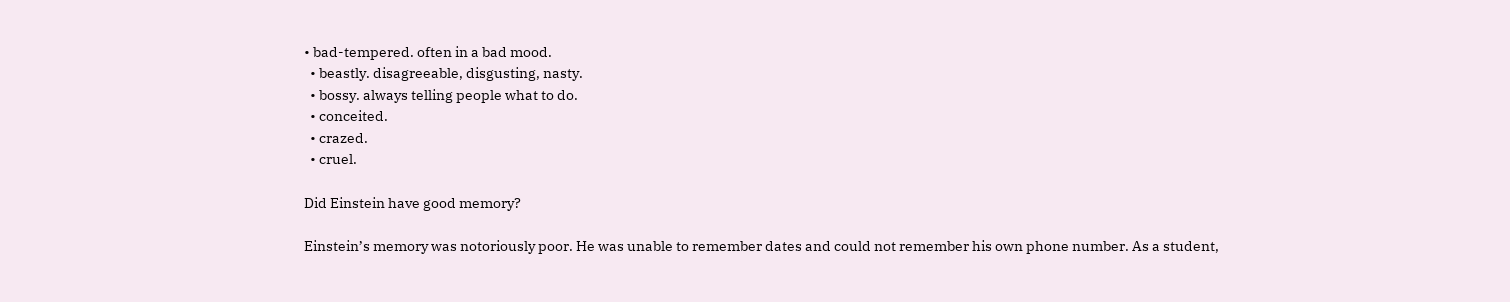• bad-tempered. often in a bad mood.
  • beastly. disagreeable, disgusting, nasty.
  • bossy. always telling people what to do.
  • conceited.
  • crazed.
  • cruel.

Did Einstein have good memory?

Einstein’s memory was notoriously poor. He was unable to remember dates and could not remember his own phone number. As a student,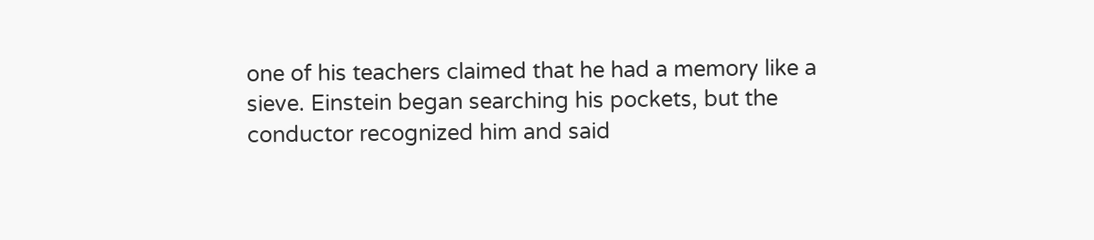one of his teachers claimed that he had a memory like a sieve. Einstein began searching his pockets, but the conductor recognized him and said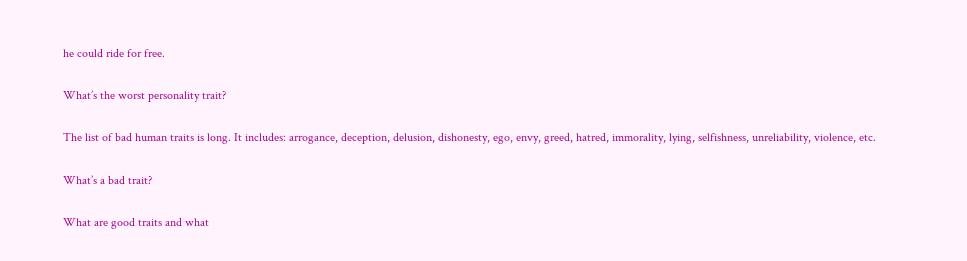he could ride for free.

What’s the worst personality trait?

The list of bad human traits is long. It includes: arrogance, deception, delusion, dishonesty, ego, envy, greed, hatred, immorality, lying, selfishness, unreliability, violence, etc.

What’s a bad trait?

What are good traits and what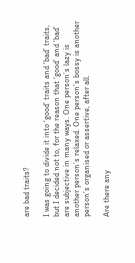are bad traits?

I was going to divide it into ‘good’ traits and ‘bad’ traits, but I decided not to, for the reason that ‘good’ and ‘bad’ are subjective in many ways. One person’s lazy is another person’s relaxed. One person’s bossy is another person’s organised or assertive, after all.

Are there any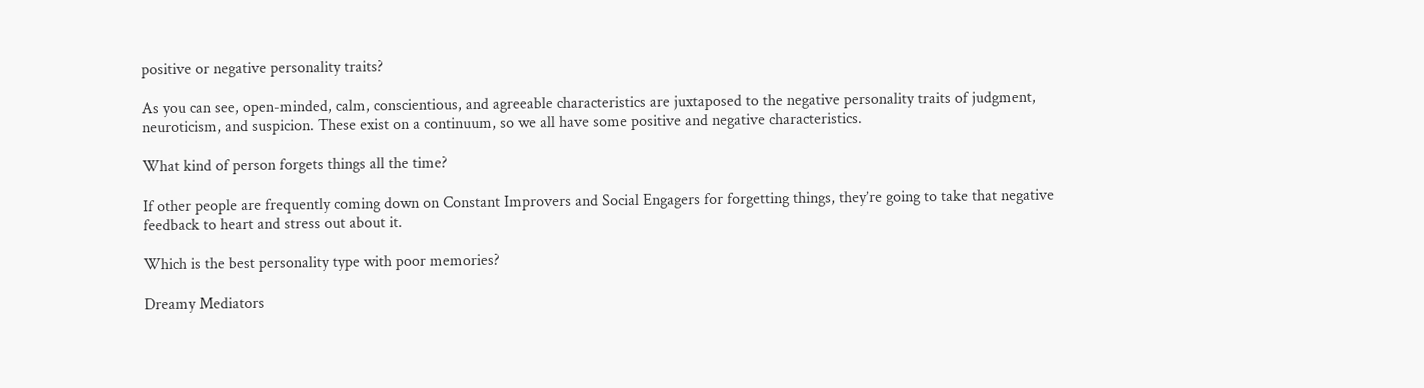positive or negative personality traits?

As you can see, open-minded, calm, conscientious, and agreeable characteristics are juxtaposed to the negative personality traits of judgment, neuroticism, and suspicion. These exist on a continuum, so we all have some positive and negative characteristics.

What kind of person forgets things all the time?

If other people are frequently coming down on Constant Improvers and Social Engagers for forgetting things, they’re going to take that negative feedback to heart and stress out about it.

Which is the best personality type with poor memories?

Dreamy Mediators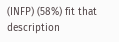(INFP) (58%) fit that description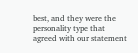best, and they were the personality type that agreed with our statement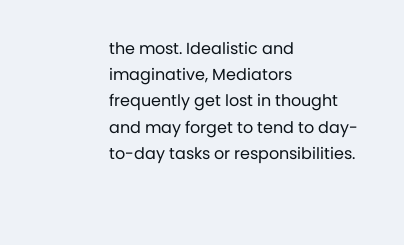the most. Idealistic and imaginative, Mediators frequently get lost in thought and may forget to tend to day-to-day tasks or responsibilities.